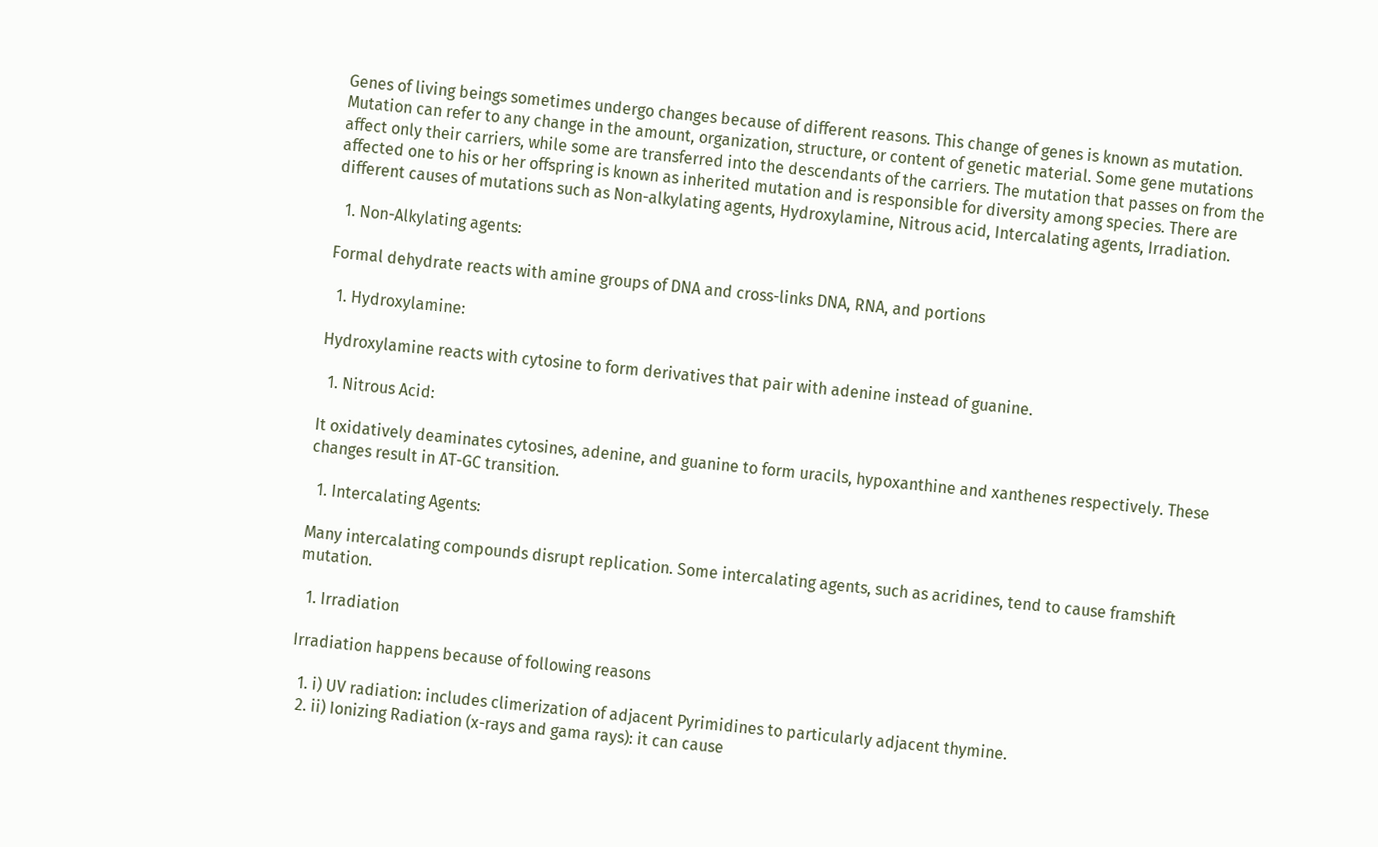Genes of living beings sometimes undergo changes because of different reasons. This change of genes is known as mutation. Mutation can refer to any change in the amount, organization, structure, or content of genetic material. Some gene mutations affect only their carriers, while some are transferred into the descendants of the carriers. The mutation that passes on from the affected one to his or her offspring is known as inherited mutation and is responsible for diversity among species. There are different causes of mutations such as Non-alkylating agents, Hydroxylamine, Nitrous acid, Intercalating agents, Irradiation.

  1. Non-Alkylating agents:

Formal dehydrate reacts with amine groups of DNA and cross-links DNA, RNA, and portions

  1. Hydroxylamine:

Hydroxylamine reacts with cytosine to form derivatives that pair with adenine instead of guanine.

  1. Nitrous Acid:

It oxidatively deaminates cytosines, adenine, and guanine to form uracils, hypoxanthine and xanthenes respectively. These changes result in AT-GC transition.

  1. Intercalating Agents:

Many intercalating compounds disrupt replication. Some intercalating agents, such as acridines, tend to cause framshift mutation.

  1. Irradiation

Irradiation happens because of following reasons

  1. i) UV radiation: includes climerization of adjacent Pyrimidines to particularly adjacent thymine.
  2. ii) Ionizing Radiation (x-rays and gama rays): it can cause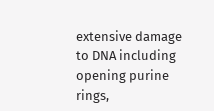extensive damage to DNA including opening purine rings,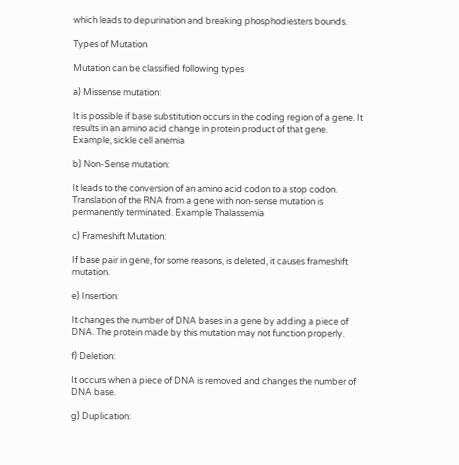which leads to depurination and breaking phosphodiesters bounds.

Types of Mutation

Mutation can be classified following types

a) Missense mutation:

It is possible if base substitution occurs in the coding region of a gene. It results in an amino acid change in protein product of that gene. Example, sickle cell anemia

b) Non-Sense mutation:

It leads to the conversion of an amino acid codon to a stop codon. Translation of the RNA from a gene with non-sense mutation is permanently terminated. Example Thalassemia

c) Frameshift Mutation:

If base pair in gene, for some reasons, is deleted, it causes frameshift mutation.

e) Insertion:

It changes the number of DNA bases in a gene by adding a piece of DNA. The protein made by this mutation may not function properly.

f) Deletion:

It occurs when a piece of DNA is removed and changes the number of DNA base.

g) Duplication: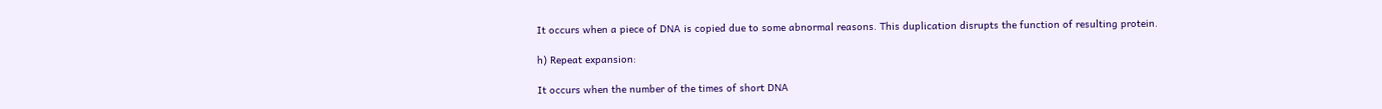It occurs when a piece of DNA is copied due to some abnormal reasons. This duplication disrupts the function of resulting protein.

h) Repeat expansion:

It occurs when the number of the times of short DNA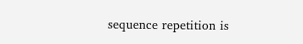sequence repetition is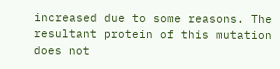increased due to some reasons. The resultant protein of this mutation does not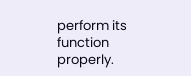perform its function properly.